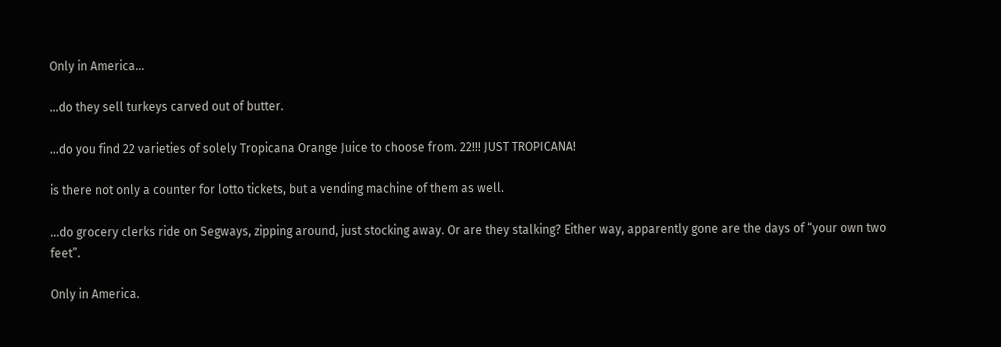Only in America…

…do they sell turkeys carved out of butter.

…do you find 22 varieties of solely Tropicana Orange Juice to choose from. 22!!! JUST TROPICANA!

is there not only a counter for lotto tickets, but a vending machine of them as well.

…do grocery clerks ride on Segways, zipping around, just stocking away. Or are they stalking? Either way, apparently gone are the days of “your own two feet”.

Only in America.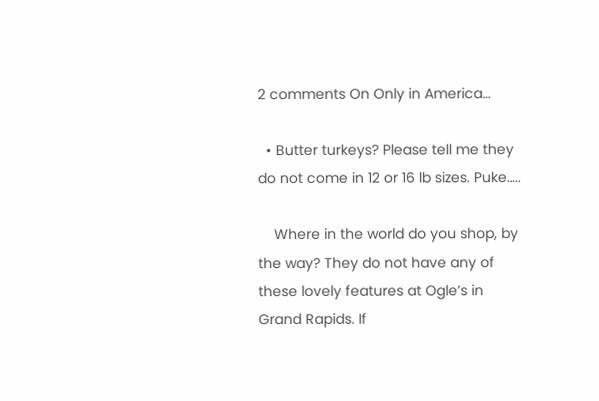2 comments On Only in America…

  • Butter turkeys? Please tell me they do not come in 12 or 16 lb sizes. Puke…..

    Where in the world do you shop, by the way? They do not have any of these lovely features at Ogle’s in Grand Rapids. If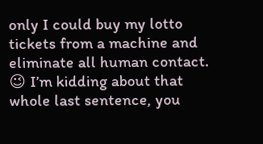only I could buy my lotto tickets from a machine and eliminate all human contact. 😉 I’m kidding about that whole last sentence, you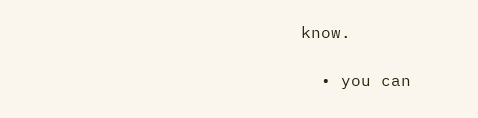know.

  • you can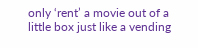only ‘rent’ a movie out of a little box just like a vending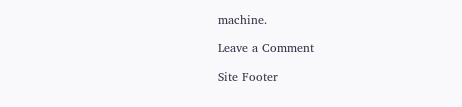machine.

Leave a Comment

Site Footer